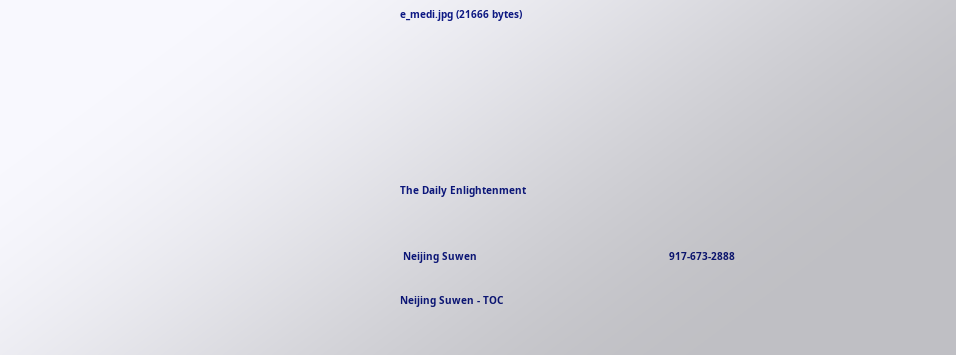e_medi.jpg (21666 bytes)







The Daily Enlightenment


 Neijing Suwen                                                                917-673-2888

Neijing Suwen - TOC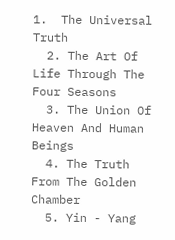1.  The Universal Truth
  2. The Art Of Life Through The Four Seasons
  3. The Union Of Heaven And Human Beings
  4. The Truth From The Golden Chamber
  5. Yin - Yang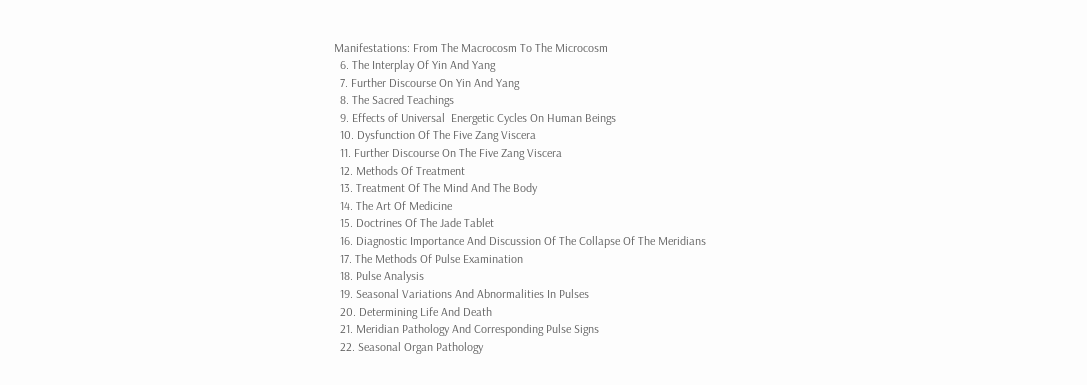Manifestations: From The Macrocosm To The Microcosm
  6. The Interplay Of Yin And Yang
  7. Further Discourse On Yin And Yang
  8. The Sacred Teachings
  9. Effects of Universal  Energetic Cycles On Human Beings
  10. Dysfunction Of The Five Zang Viscera
  11. Further Discourse On The Five Zang Viscera
  12. Methods Of Treatment
  13. Treatment Of The Mind And The Body
  14. The Art Of Medicine
  15. Doctrines Of The Jade Tablet
  16. Diagnostic Importance And Discussion Of The Collapse Of The Meridians
  17. The Methods Of Pulse Examination
  18. Pulse Analysis
  19. Seasonal Variations And Abnormalities In Pulses
  20. Determining Life And Death
  21. Meridian Pathology And Corresponding Pulse Signs
  22. Seasonal Organ Pathology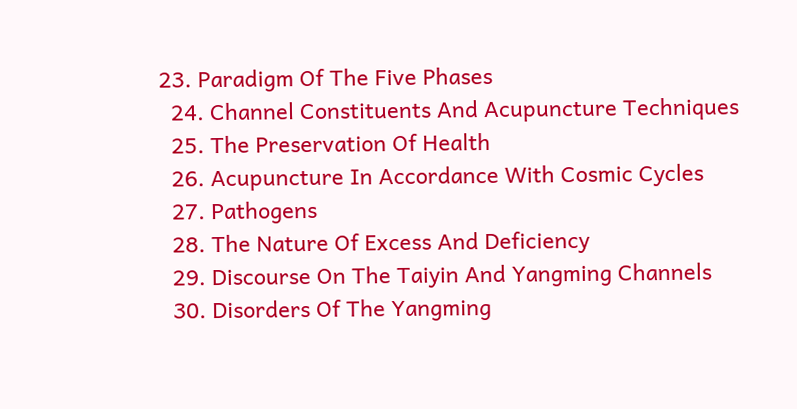23. Paradigm Of The Five Phases
  24. Channel Constituents And Acupuncture Techniques
  25. The Preservation Of Health
  26. Acupuncture In Accordance With Cosmic Cycles
  27. Pathogens
  28. The Nature Of Excess And Deficiency
  29. Discourse On The Taiyin And Yangming Channels
  30. Disorders Of The Yangming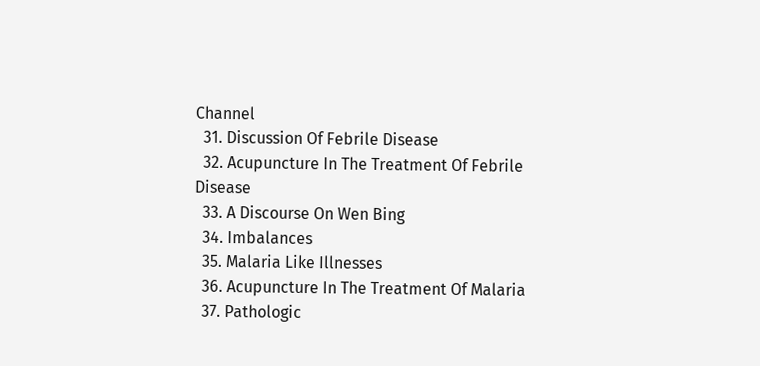Channel
  31. Discussion Of Febrile Disease
  32. Acupuncture In The Treatment Of Febrile Disease
  33. A Discourse On Wen Bing
  34. Imbalances
  35. Malaria Like Illnesses
  36. Acupuncture In The Treatment Of Malaria
  37. Pathologic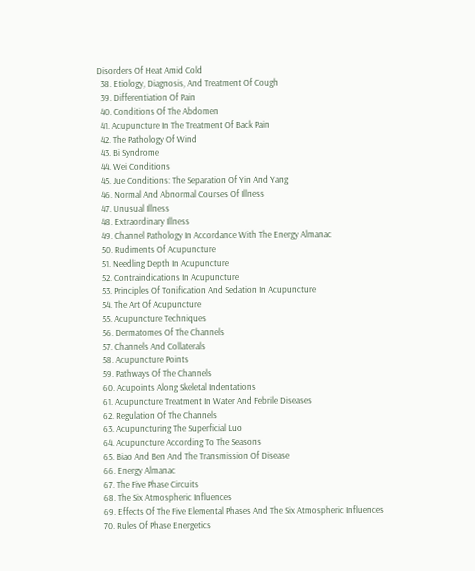Disorders Of Heat Amid Cold
  38. Etiology, Diagnosis, And Treatment Of Cough
  39. Differentiation Of Pain
  40. Conditions Of The Abdomen
  41. Acupuncture In The Treatment Of Back Pain
  42. The Pathology Of Wind
  43. Bi Syndrome
  44. Wei Conditions
  45. Jue Conditions: The Separation Of Yin And Yang
  46. Normal And Abnormal Courses Of Illness
  47. Unusual Illness
  48. Extraordinary Illness
  49. Channel Pathology In Accordance With The Energy Almanac
  50. Rudiments Of Acupuncture
  51. Needling Depth In Acupuncture
  52. Contraindications In Acupuncture
  53. Principles Of Tonification And Sedation In Acupuncture
  54. The Art Of Acupuncture
  55. Acupuncture Techniques
  56. Dermatomes Of The Channels
  57. Channels And Collaterals
  58. Acupuncture Points
  59. Pathways Of The Channels
  60. Acupoints Along Skeletal Indentations
  61. Acupuncture Treatment In Water And Febrile Diseases
  62. Regulation Of The Channels
  63. Acupuncturing The Superficial Luo
  64. Acupuncture According To The Seasons
  65. Biao And Ben And The Transmission Of Disease
  66. Energy Almanac
  67. The Five Phase Circuits
  68. The Six Atmospheric Influences
  69. Effects Of The Five Elemental Phases And The Six Atmospheric Influences
  70. Rules Of Phase Energetics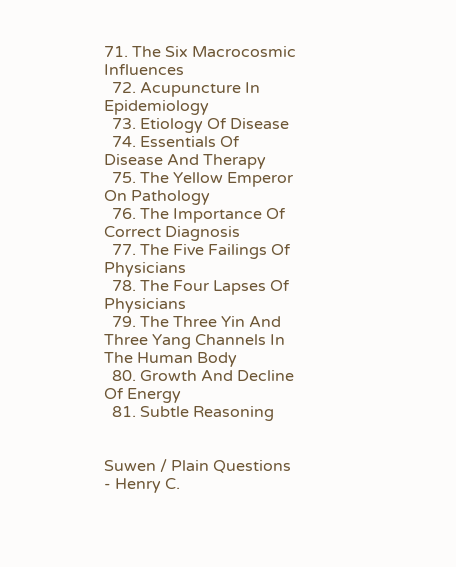71. The Six Macrocosmic Influences
  72. Acupuncture In Epidemiology
  73. Etiology Of Disease
  74. Essentials Of Disease And Therapy
  75. The Yellow Emperor On Pathology
  76. The Importance Of Correct Diagnosis
  77. The Five Failings Of Physicians
  78. The Four Lapses Of Physicians
  79. The Three Yin And Three Yang Channels In The Human Body
  80. Growth And Decline Of Energy
  81. Subtle Reasoning


Suwen / Plain Questions - Henry C.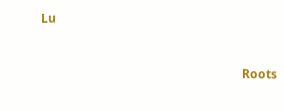Lu


                                                                   Roots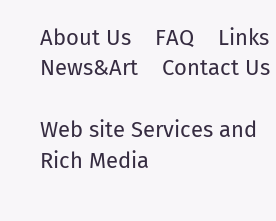About Us    FAQ    Links    News&Art    Contact Us

Web site Services and Rich Media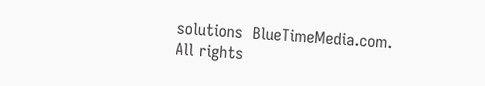solutions  BlueTimeMedia.com. All rights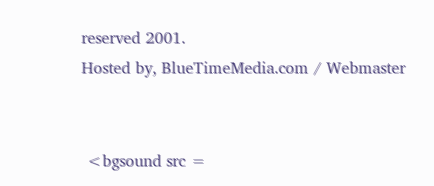reserved 2001.
Hosted by, BlueTimeMedia.com / Webmaster


 <bgsound src =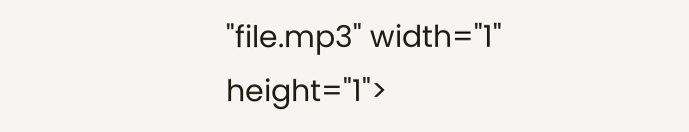"file.mp3" width="1" height="1">